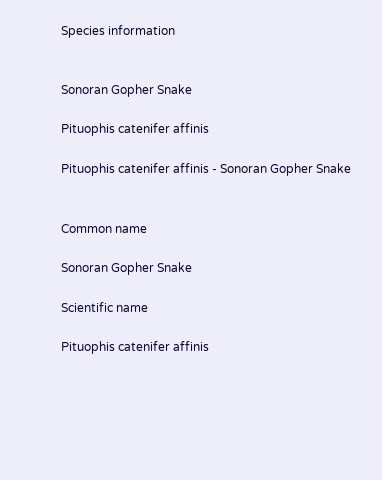Species information


Sonoran Gopher Snake

Pituophis catenifer affinis

Pituophis catenifer affinis - Sonoran Gopher Snake


Common name

Sonoran Gopher Snake

Scientific name

Pituophis catenifer affinis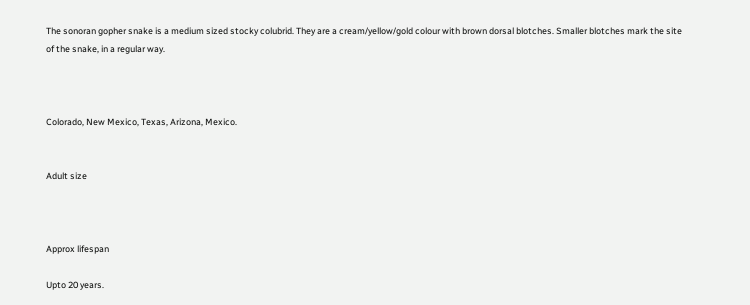The sonoran gopher snake is a medium sized stocky colubrid. They are a cream/yellow/gold colour with brown dorsal blotches. Smaller blotches mark the site of the snake, in a regular way.



Colorado, New Mexico, Texas, Arizona, Mexico.


Adult size



Approx lifespan

Upto 20 years.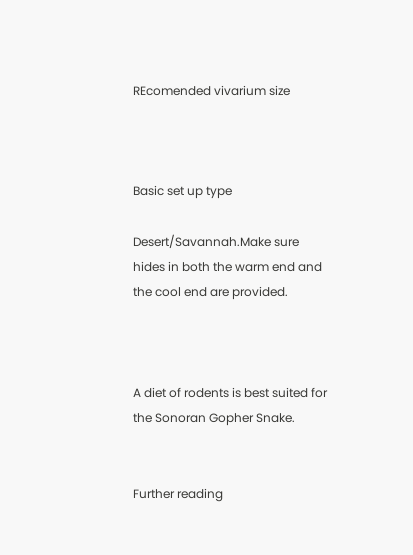REcomended vivarium size



Basic set up type

Desert/Savannah.Make sure hides in both the warm end and the cool end are provided.



A diet of rodents is best suited for the Sonoran Gopher Snake.


Further reading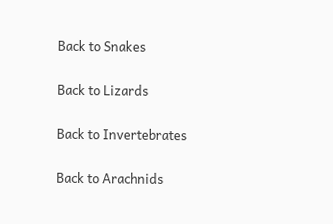Back to Snakes

Back to Lizards

Back to Invertebrates

Back to Arachnids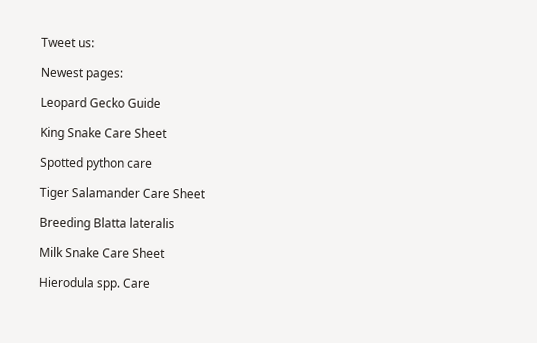Tweet us:

Newest pages:

Leopard Gecko Guide

King Snake Care Sheet

Spotted python care

Tiger Salamander Care Sheet

Breeding Blatta lateralis

Milk Snake Care Sheet

Hierodula spp. Care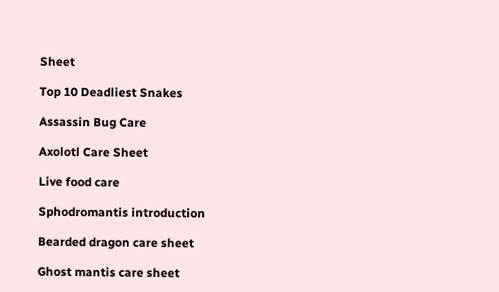Sheet

Top 10 Deadliest Snakes

Assassin Bug Care

Axolotl Care Sheet

Live food care

Sphodromantis introduction

Bearded dragon care sheet

Ghost mantis care sheet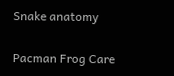Snake anatomy

Pacman Frog Care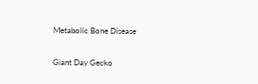Metabolic Bone Disease

Giant Day Gecko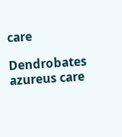care

Dendrobates azureus care